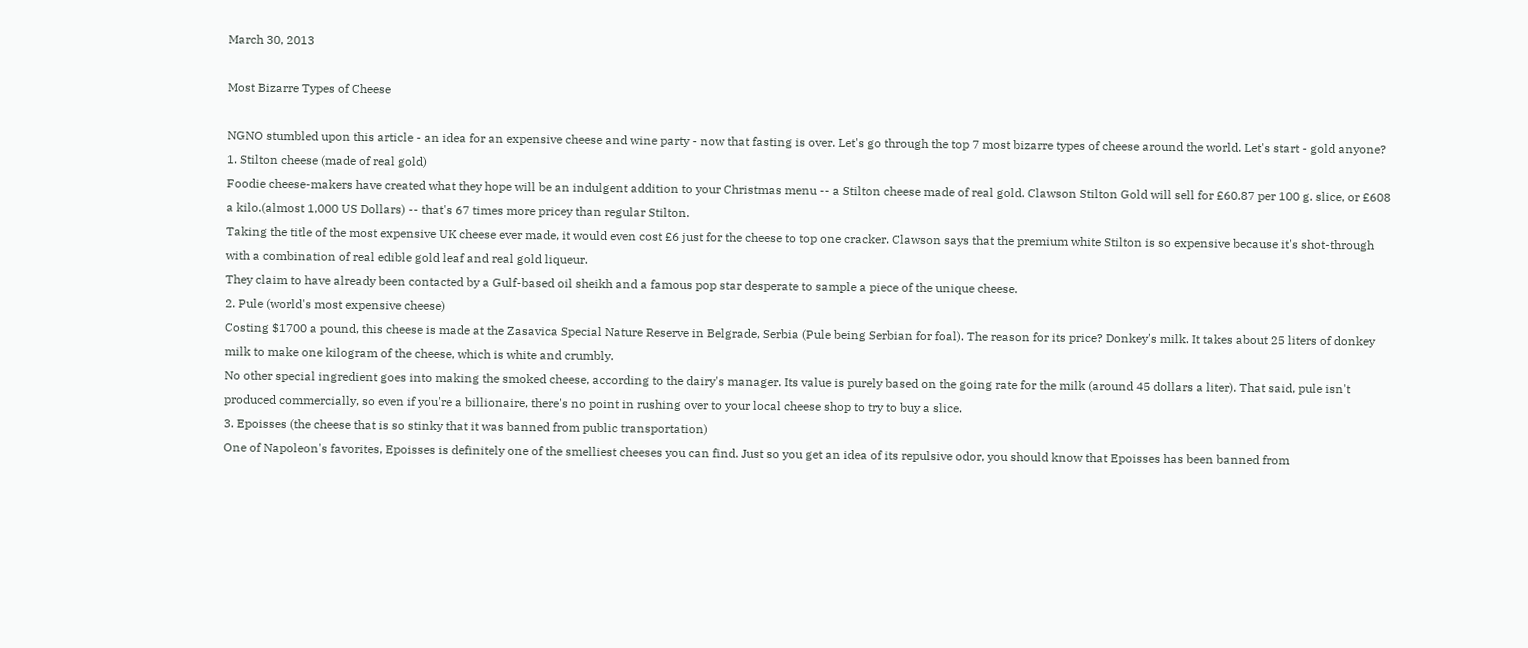March 30, 2013

Most Bizarre Types of Cheese

NGNO stumbled upon this article - an idea for an expensive cheese and wine party - now that fasting is over. Let's go through the top 7 most bizarre types of cheese around the world. Let's start - gold anyone?
1. Stilton cheese (made of real gold)
Foodie cheese-makers have created what they hope will be an indulgent addition to your Christmas menu -- a Stilton cheese made of real gold. Clawson Stilton Gold will sell for £60.87 per 100 g. slice, or £608 a kilo.(almost 1,000 US Dollars) -- that's 67 times more pricey than regular Stilton.
Taking the title of the most expensive UK cheese ever made, it would even cost £6 just for the cheese to top one cracker. Clawson says that the premium white Stilton is so expensive because it's shot-through with a combination of real edible gold leaf and real gold liqueur.
They claim to have already been contacted by a Gulf-based oil sheikh and a famous pop star desperate to sample a piece of the unique cheese.
2. Pule (world's most expensive cheese)
Costing $1700 a pound, this cheese is made at the Zasavica Special Nature Reserve in Belgrade, Serbia (Pule being Serbian for foal). The reason for its price? Donkey's milk. It takes about 25 liters of donkey milk to make one kilogram of the cheese, which is white and crumbly.
No other special ingredient goes into making the smoked cheese, according to the dairy's manager. Its value is purely based on the going rate for the milk (around 45 dollars a liter). That said, pule isn't produced commercially, so even if you're a billionaire, there's no point in rushing over to your local cheese shop to try to buy a slice.
3. Epoisses (the cheese that is so stinky that it was banned from public transportation)
One of Napoleon's favorites, Epoisses is definitely one of the smelliest cheeses you can find. Just so you get an idea of its repulsive odor, you should know that Epoisses has been banned from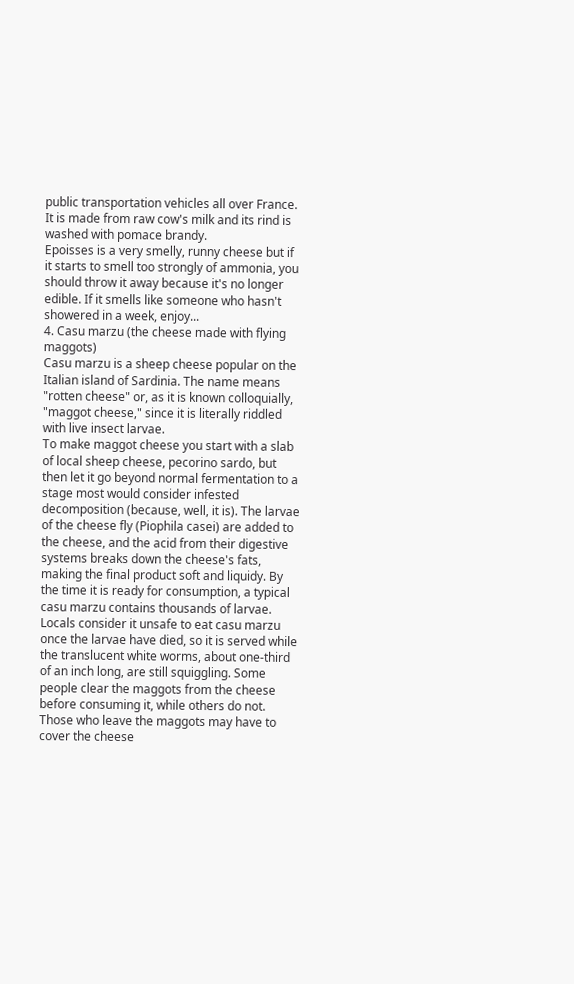public transportation vehicles all over France. It is made from raw cow's milk and its rind is washed with pomace brandy.
Epoisses is a very smelly, runny cheese but if it starts to smell too strongly of ammonia, you should throw it away because it's no longer edible. If it smells like someone who hasn't showered in a week, enjoy...
4. Casu marzu (the cheese made with flying maggots)
Casu marzu is a sheep cheese popular on the Italian island of Sardinia. The name means "rotten cheese" or, as it is known colloquially, "maggot cheese," since it is literally riddled with live insect larvae.
To make maggot cheese you start with a slab of local sheep cheese, pecorino sardo, but then let it go beyond normal fermentation to a stage most would consider infested decomposition (because, well, it is). The larvae of the cheese fly (Piophila casei) are added to the cheese, and the acid from their digestive systems breaks down the cheese's fats, making the final product soft and liquidy. By the time it is ready for consumption, a typical casu marzu contains thousands of larvae.
Locals consider it unsafe to eat casu marzu once the larvae have died, so it is served while the translucent white worms, about one-third of an inch long, are still squiggling. Some people clear the maggots from the cheese before consuming it, while others do not. Those who leave the maggots may have to cover the cheese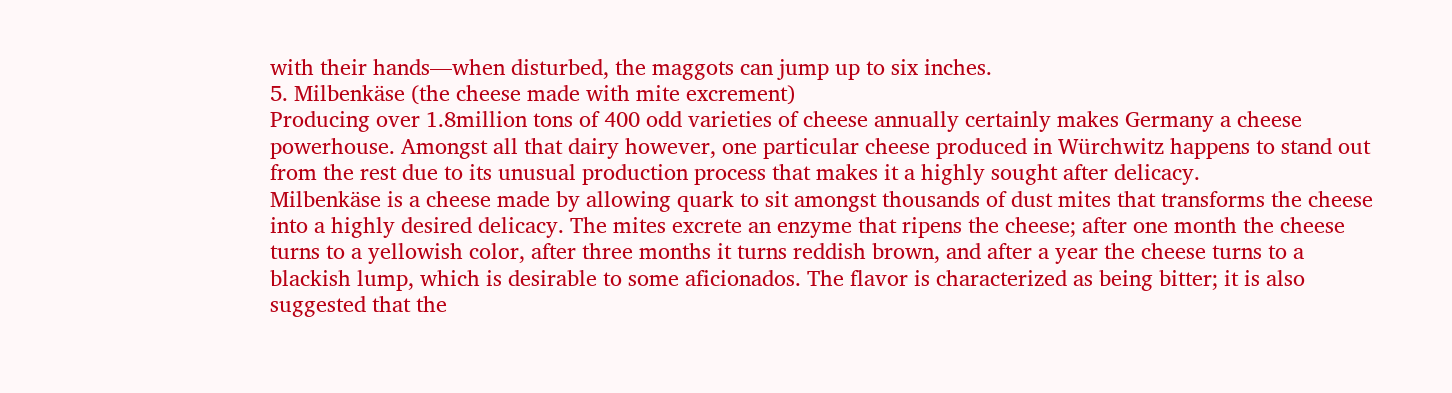with their hands—when disturbed, the maggots can jump up to six inches.
5. Milbenkäse (the cheese made with mite excrement)
Producing over 1.8million tons of 400 odd varieties of cheese annually certainly makes Germany a cheese powerhouse. Amongst all that dairy however, one particular cheese produced in Würchwitz happens to stand out from the rest due to its unusual production process that makes it a highly sought after delicacy.
Milbenkäse is a cheese made by allowing quark to sit amongst thousands of dust mites that transforms the cheese into a highly desired delicacy. The mites excrete an enzyme that ripens the cheese; after one month the cheese turns to a yellowish color, after three months it turns reddish brown, and after a year the cheese turns to a blackish lump, which is desirable to some aficionados. The flavor is characterized as being bitter; it is also suggested that the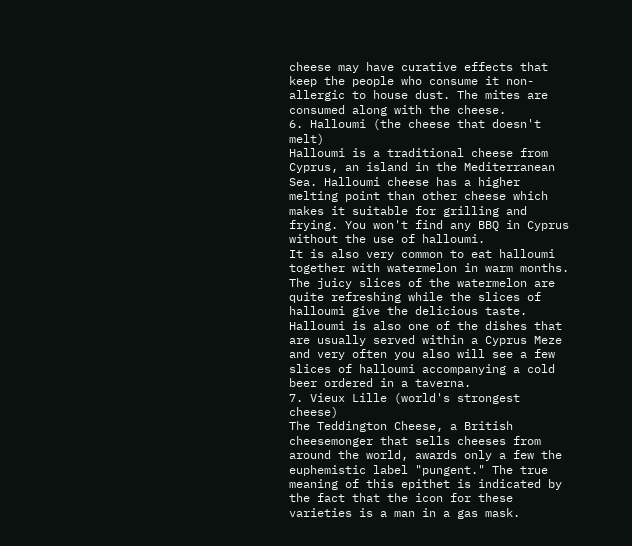cheese may have curative effects that keep the people who consume it non-allergic to house dust. The mites are consumed along with the cheese.
6. Halloumi (the cheese that doesn't melt)
Halloumi is a traditional cheese from Cyprus, an island in the Mediterranean Sea. Halloumi cheese has a higher melting point than other cheese which makes it suitable for grilling and frying. You won't find any BBQ in Cyprus without the use of halloumi.
It is also very common to eat halloumi together with watermelon in warm months. The juicy slices of the watermelon are quite refreshing while the slices of halloumi give the delicious taste.
Halloumi is also one of the dishes that are usually served within a Cyprus Meze and very often you also will see a few slices of halloumi accompanying a cold beer ordered in a taverna.
7. Vieux Lille (world's strongest cheese)
The Teddington Cheese, a British cheesemonger that sells cheeses from around the world, awards only a few the euphemistic label "pungent." The true meaning of this epithet is indicated by the fact that the icon for these varieties is a man in a gas mask.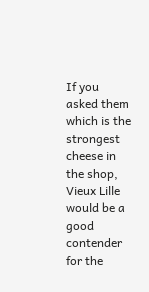If you asked them which is the strongest cheese in the shop, Vieux Lille would be a good contender for the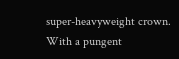super-heavyweight crown. With a pungent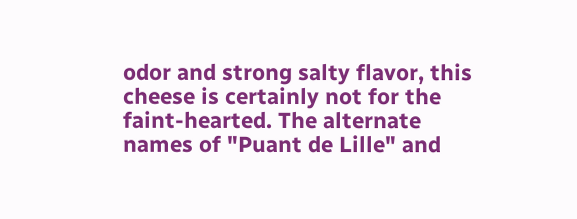odor and strong salty flavor, this cheese is certainly not for the faint-hearted. The alternate names of "Puant de Lille" and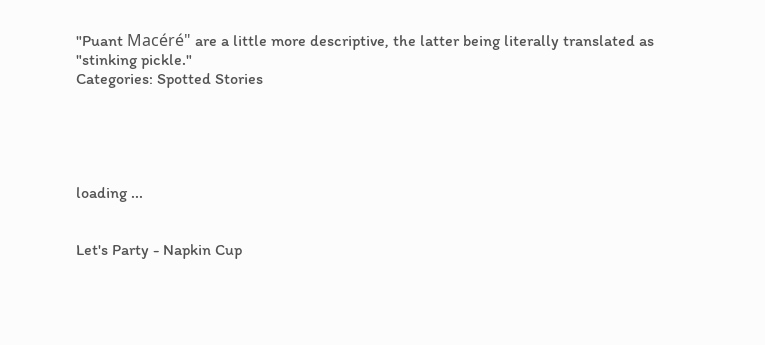"Puant Macéré" are a little more descriptive, the latter being literally translated as "stinking pickle."
Categories: Spotted Stories





loading ...


Let's Party - Napkin Cup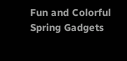Fun and Colorful Spring Gadgets